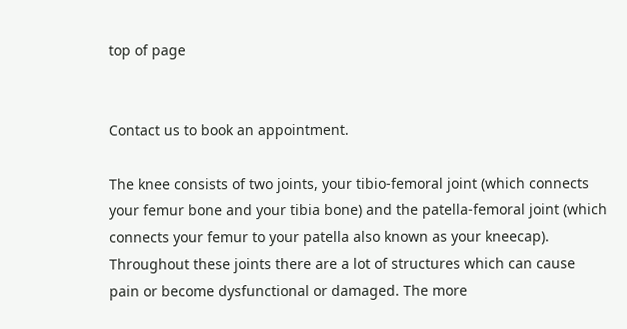top of page


Contact us to book an appointment.

The knee consists of two joints, your tibio-femoral joint (which connects your femur bone and your tibia bone) and the patella-femoral joint (which connects your femur to your patella also known as your kneecap). Throughout these joints there are a lot of structures which can cause pain or become dysfunctional or damaged. The more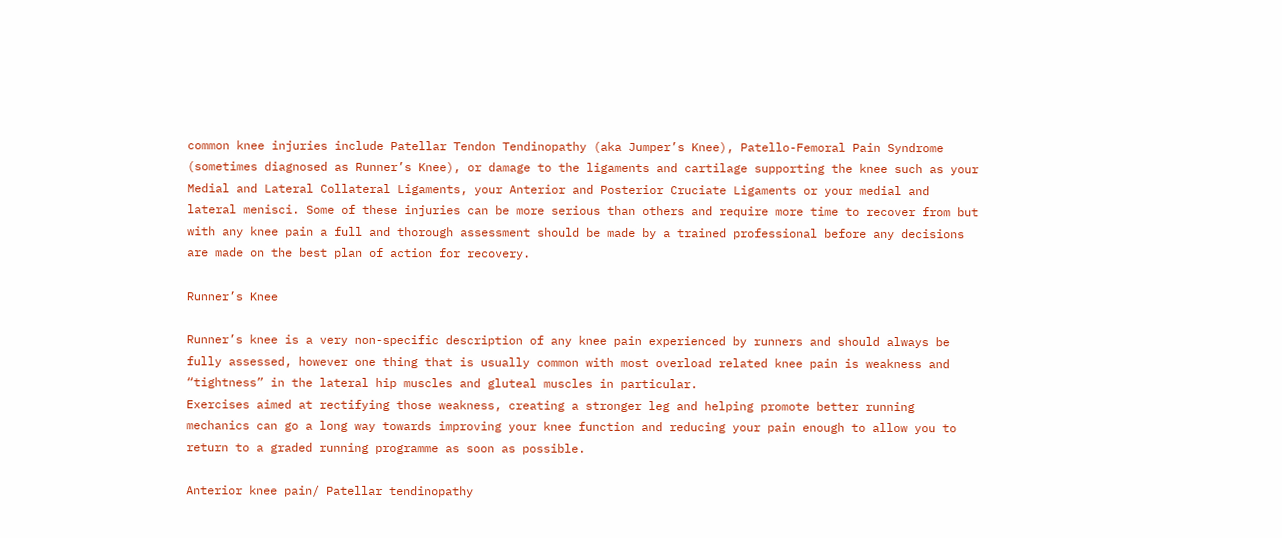common knee injuries include Patellar Tendon Tendinopathy (aka Jumper’s Knee), Patello-Femoral Pain Syndrome (sometimes diagnosed as Runner’s Knee), or damage to the ligaments and cartilage supporting the knee such as your Medial and Lateral Collateral Ligaments, your Anterior and Posterior Cruciate Ligaments or your medial and lateral menisci. Some of these injuries can be more serious than others and require more time to recover from but with any knee pain a full and thorough assessment should be made by a trained professional before any decisions are made on the best plan of action for recovery.

Runner’s Knee

Runner’s knee is a very non-specific description of any knee pain experienced by runners and should always be fully assessed, however one thing that is usually common with most overload related knee pain is weakness and “tightness” in the lateral hip muscles and gluteal muscles in particular.
Exercises aimed at rectifying those weakness, creating a stronger leg and helping promote better running mechanics can go a long way towards improving your knee function and reducing your pain enough to allow you to return to a graded running programme as soon as possible.

Anterior knee pain/ Patellar tendinopathy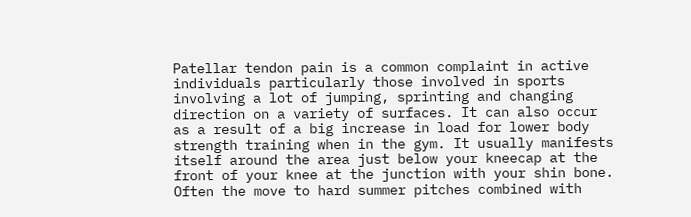Patellar tendon pain is a common complaint in active individuals particularly those involved in sports involving a lot of jumping, sprinting and changing direction on a variety of surfaces. It can also occur as a result of a big increase in load for lower body strength training when in the gym. It usually manifests itself around the area just below your kneecap at the front of your knee at the junction with your shin bone.
Often the move to hard summer pitches combined with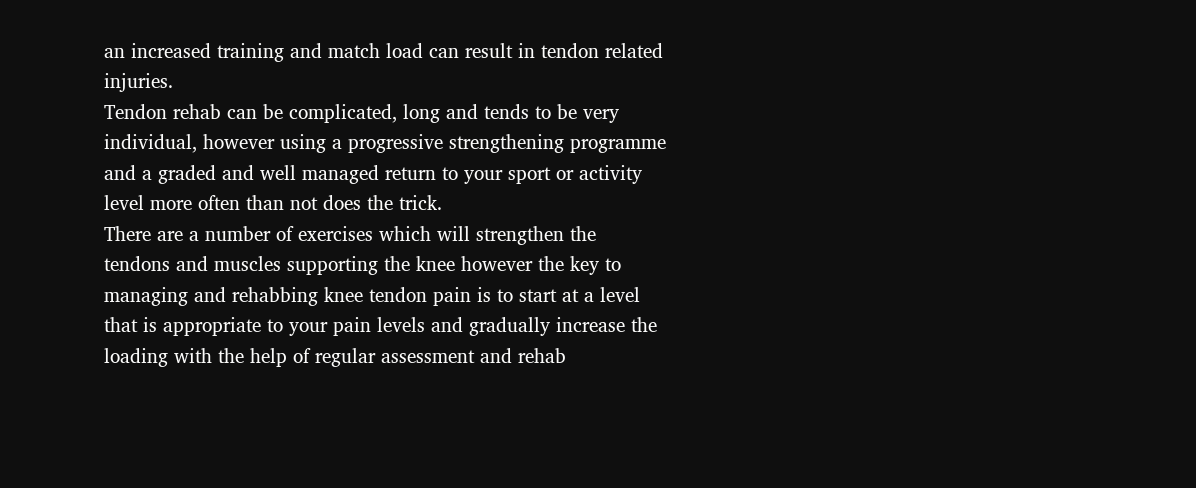an increased training and match load can result in tendon related injuries.
Tendon rehab can be complicated, long and tends to be very individual, however using a progressive strengthening programme and a graded and well managed return to your sport or activity level more often than not does the trick.
There are a number of exercises which will strengthen the tendons and muscles supporting the knee however the key to managing and rehabbing knee tendon pain is to start at a level that is appropriate to your pain levels and gradually increase the loading with the help of regular assessment and rehab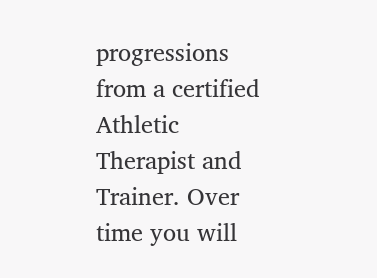progressions from a certified Athletic Therapist and Trainer. Over time you will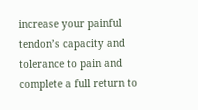increase your painful tendon’s capacity and tolerance to pain and complete a full return to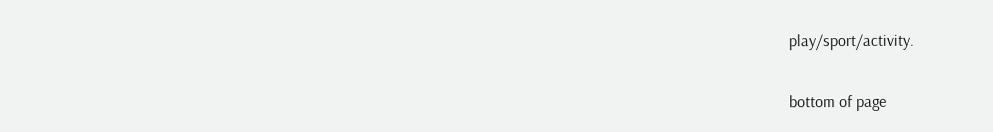play/sport/activity.

bottom of page